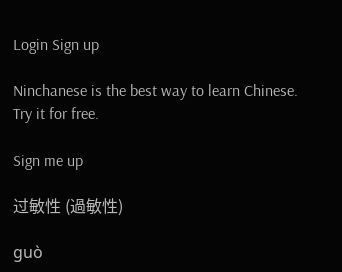Login Sign up

Ninchanese is the best way to learn Chinese.
Try it for free.

Sign me up

过敏性 (過敏性)

guò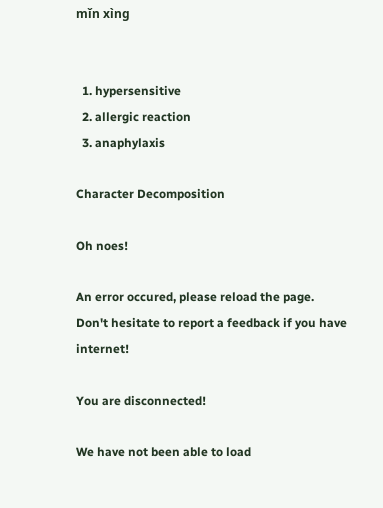mǐn xìng


  1. hypersensitive
  2. allergic reaction
  3. anaphylaxis

Character Decomposition

Oh noes!

An error occured, please reload the page.
Don't hesitate to report a feedback if you have internet!

You are disconnected!

We have not been able to load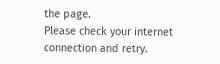the page.
Please check your internet connection and retry.